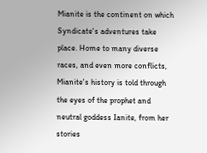Mianite is the continent on which Syndicate's adventures take place. Home to many diverse races, and even more conflicts, Mianite's history is told through the eyes of the prophet and neutral goddess Ianite, from her stories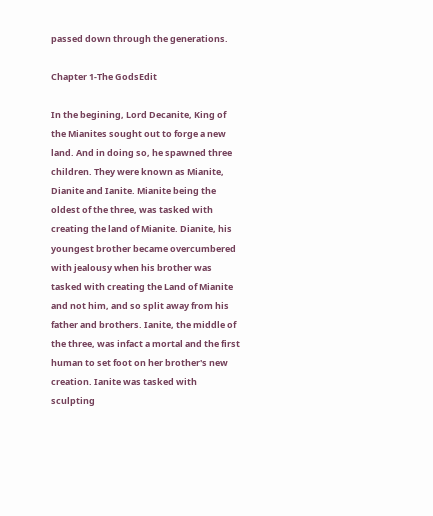passed down through the generations.

Chapter 1-The GodsEdit

In the begining, Lord Decanite, King of the Mianites sought out to forge a new land. And in doing so, he spawned three children. They were known as Mianite, Dianite and Ianite. Mianite being the oldest of the three, was tasked with creating the land of Mianite. Dianite, his youngest brother became overcumbered with jealousy when his brother was tasked with creating the Land of Mianite and not him, and so split away from his father and brothers. Ianite, the middle of the three, was infact a mortal and the first human to set foot on her brother's new creation. Ianite was tasked with sculpting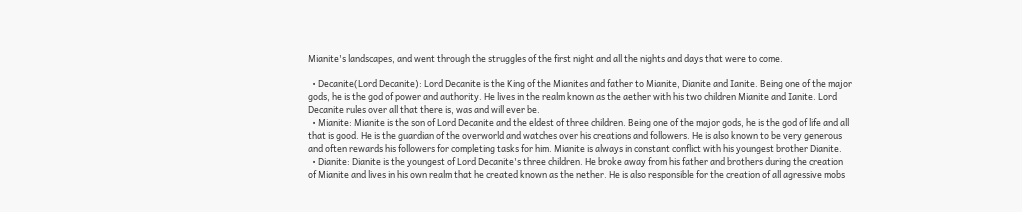Mianite's landscapes, and went through the struggles of the first night and all the nights and days that were to come.

  • Decanite(Lord Decanite): Lord Decanite is the King of the Mianites and father to Mianite, Dianite and Ianite. Being one of the major gods, he is the god of power and authority. He lives in the realm known as the aether with his two children Mianite and Ianite. Lord Decanite rules over all that there is, was and will ever be.
  • Mianite: Mianite is the son of Lord Decanite and the eldest of three children. Being one of the major gods, he is the god of life and all that is good. He is the guardian of the overworld and watches over his creations and followers. He is also known to be very generous and often rewards his followers for completing tasks for him. Mianite is always in constant conflict with his youngest brother Dianite.
  • Dianite: Dianite is the youngest of Lord Decanite's three children. He broke away from his father and brothers during the creation of Mianite and lives in his own realm that he created known as the nether. He is also responsible for the creation of all agressive mobs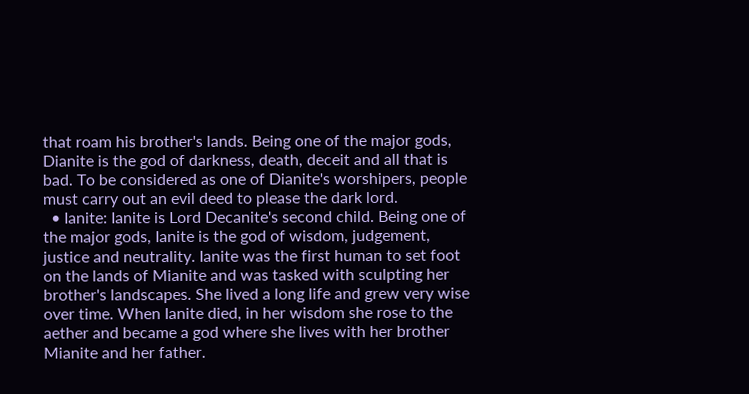that roam his brother's lands. Being one of the major gods, Dianite is the god of darkness, death, deceit and all that is bad. To be considered as one of Dianite's worshipers, people must carry out an evil deed to please the dark lord.
  • Ianite: Ianite is Lord Decanite's second child. Being one of the major gods, Ianite is the god of wisdom, judgement, justice and neutrality. Ianite was the first human to set foot on the lands of Mianite and was tasked with sculpting her brother's landscapes. She lived a long life and grew very wise over time. When Ianite died, in her wisdom she rose to the aether and became a god where she lives with her brother Mianite and her father.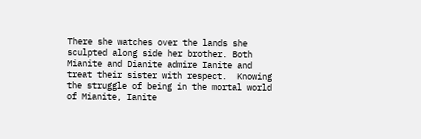There she watches over the lands she sculpted along side her brother. Both Mianite and Dianite admire Ianite and treat their sister with respect.  Knowing the struggle of being in the mortal world of Mianite, Ianite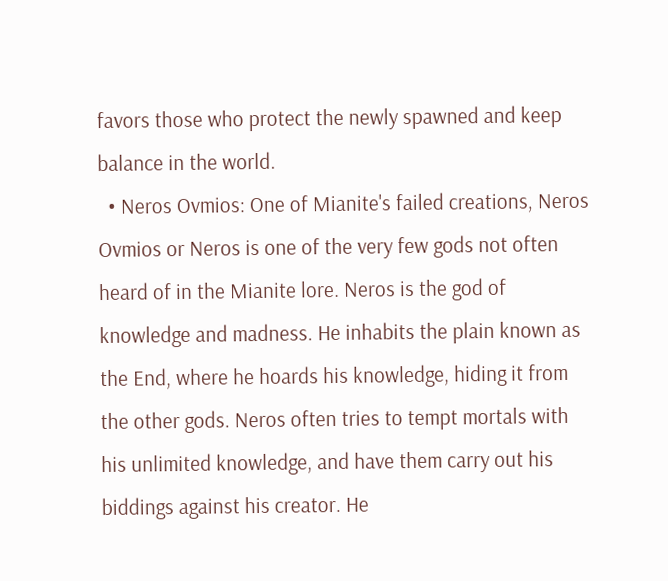favors those who protect the newly spawned and keep balance in the world.
  • Neros Ovmios: One of Mianite's failed creations, Neros Ovmios or Neros is one of the very few gods not often heard of in the Mianite lore. Neros is the god of knowledge and madness. He inhabits the plain known as the End, where he hoards his knowledge, hiding it from the other gods. Neros often tries to tempt mortals with his unlimited knowledge, and have them carry out his biddings against his creator. He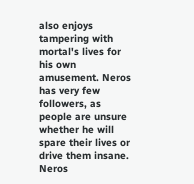also enjoys tampering with mortal's lives for his own amusement. Neros has very few followers, as people are unsure whether he will spare their lives or drive them insane. Neros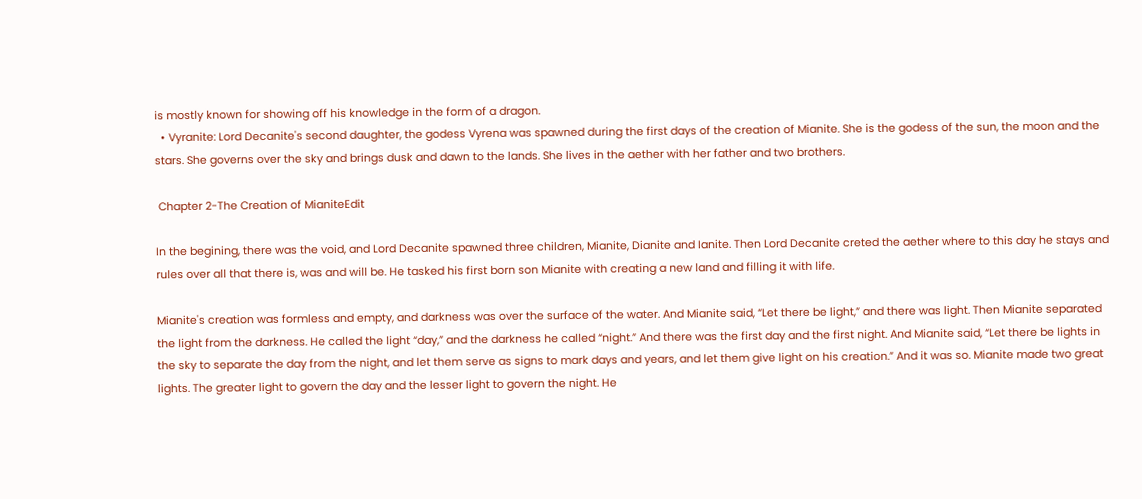is mostly known for showing off his knowledge in the form of a dragon.
  • Vyranite: Lord Decanite's second daughter, the godess Vyrena was spawned during the first days of the creation of Mianite. She is the godess of the sun, the moon and the stars. She governs over the sky and brings dusk and dawn to the lands. She lives in the aether with her father and two brothers.

 Chapter 2-The Creation of MianiteEdit

In the begining, there was the void, and Lord Decanite spawned three children, Mianite, Dianite and Ianite. Then Lord Decanite creted the aether where to this day he stays and rules over all that there is, was and will be. He tasked his first born son Mianite with creating a new land and filling it with life.

Mianite's creation was formless and empty, and darkness was over the surface of the water. And Mianite said, “Let there be light,” and there was light. Then Mianite separated the light from the darkness. He called the light “day,” and the darkness he called “night.” And there was the first day and the first night. And Mianite said, “Let there be lights in the sky to separate the day from the night, and let them serve as signs to mark days and years, and let them give light on his creation.” And it was so. Mianite made two great lights. The greater light to govern the day and the lesser light to govern the night. He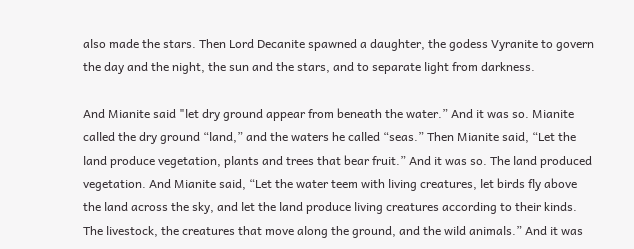also made the stars. Then Lord Decanite spawned a daughter, the godess Vyranite to govern the day and the night, the sun and the stars, and to separate light from darkness.

And Mianite said "let dry ground appear from beneath the water.” And it was so. Mianite called the dry ground “land,” and the waters he called “seas.” Then Mianite said, “Let the land produce vegetation, plants and trees that bear fruit.” And it was so. The land produced vegetation. And Mianite said, “Let the water teem with living creatures, let birds fly above the land across the sky, and let the land produce living creatures according to their kinds. The livestock, the creatures that move along the ground, and the wild animals.” And it was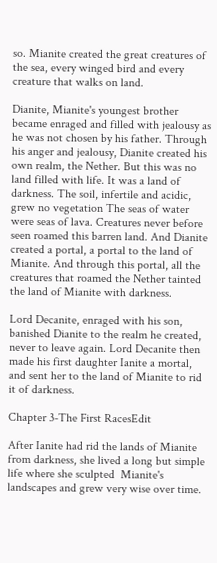so. Mianite created the great creatures of the sea, every winged bird and every creature that walks on land.

Dianite, Mianite's youngest brother became enraged and filled with jealousy as he was not chosen by his father. Through his anger and jealousy, Dianite created his own realm, the Nether. But this was no land filled with life. It was a land of darkness. The soil, infertile and acidic, grew no vegetation The seas of water were seas of lava. Creatures never before seen roamed this barren land. And Dianite created a portal, a portal to the land of Mianite. And through this portal, all the creatures that roamed the Nether tainted the land of Mianite with darkness.

Lord Decanite, enraged with his son, banished Dianite to the realm he created, never to leave again. Lord Decanite then made his first daughter Ianite a mortal, and sent her to the land of Mianite to rid it of darkness.

Chapter 3-The First RacesEdit

After Ianite had rid the lands of Mianite from darkness, she lived a long but simple life where she sculpted  Mianite's landscapes and grew very wise over time.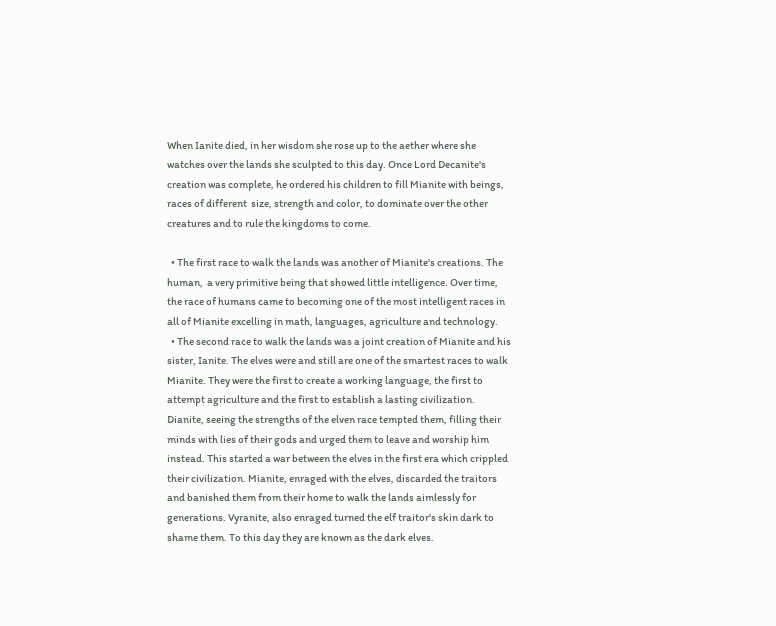When Ianite died, in her wisdom she rose up to the aether where she watches over the lands she sculpted to this day. Once Lord Decanite's creation was complete, he ordered his children to fill Mianite with beings, races of different  size, strength and color, to dominate over the other creatures and to rule the kingdoms to come.

  • The first race to walk the lands was another of Mianite's creations. The human,  a very primitive being that showed little intelligence. Over time, the race of humans came to becoming one of the most intelligent races in all of Mianite excelling in math, languages, agriculture and technology.
  • The second race to walk the lands was a joint creation of Mianite and his sister, Ianite. The elves were and still are one of the smartest races to walk Mianite. They were the first to create a working language, the first to attempt agriculture and the first to establish a lasting civilization. Dianite, seeing the strengths of the elven race tempted them, filling their minds with lies of their gods and urged them to leave and worship him instead. This started a war between the elves in the first era which crippled their civilization. Mianite, enraged with the elves, discarded the traitors and banished them from their home to walk the lands aimlessly for generations. Vyranite, also enraged turned the elf traitor's skin dark to shame them. To this day they are known as the dark elves.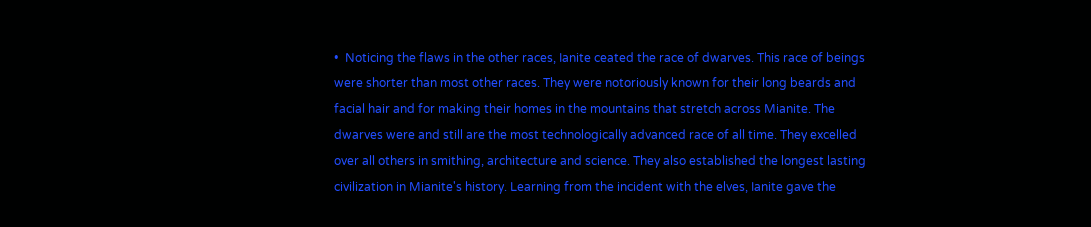•  Noticing the flaws in the other races, Ianite ceated the race of dwarves. This race of beings were shorter than most other races. They were notoriously known for their long beards and facial hair and for making their homes in the mountains that stretch across Mianite. The dwarves were and still are the most technologically advanced race of all time. They excelled over all others in smithing, architecture and science. They also established the longest lasting civilization in Mianite's history. Learning from the incident with the elves, Ianite gave the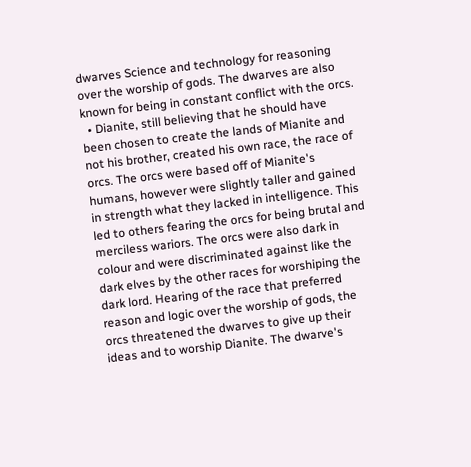dwarves Science and technology for reasoning over the worship of gods. The dwarves are also known for being in constant conflict with the orcs.
  • Dianite, still believing that he should have been chosen to create the lands of Mianite and not his brother, created his own race, the race of orcs. The orcs were based off of Mianite's humans, however were slightly taller and gained in strength what they lacked in intelligence. This led to others fearing the orcs for being brutal and merciless wariors. The orcs were also dark in colour and were discriminated against like the dark elves by the other races for worshiping the dark lord. Hearing of the race that preferred reason and logic over the worship of gods, the orcs threatened the dwarves to give up their ideas and to worship Dianite. The dwarve's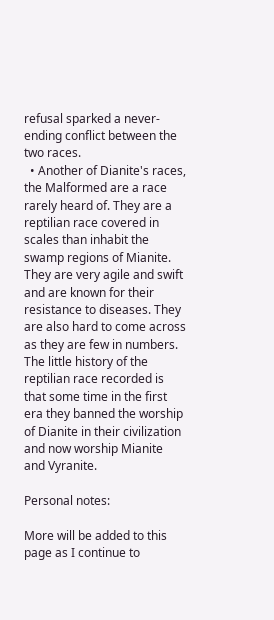refusal sparked a never-ending conflict between the two races.
  • Another of Dianite's races, the Malformed are a race rarely heard of. They are a reptilian race covered in scales than inhabit the swamp regions of Mianite. They are very agile and swift and are known for their resistance to diseases. They are also hard to come across as they are few in numbers. The little history of the reptilian race recorded is that some time in the first era they banned the worship of Dianite in their civilization and now worship Mianite and Vyranite.

Personal notes:

More will be added to this page as I continue to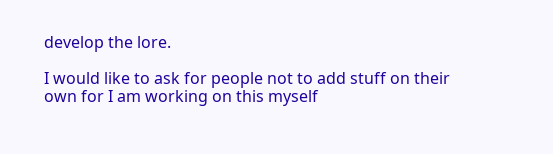develop the lore.

I would like to ask for people not to add stuff on their own for I am working on this myself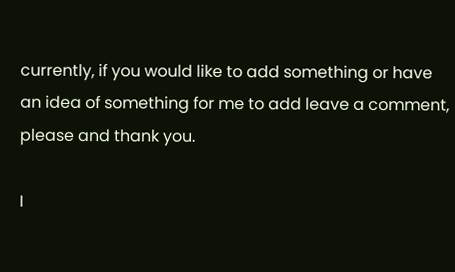currently, if you would like to add something or have an idea of something for me to add leave a comment, please and thank you.

I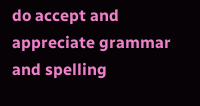do accept and appreciate grammar and spelling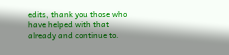edits, thank you those who have helped with that already and continue to.